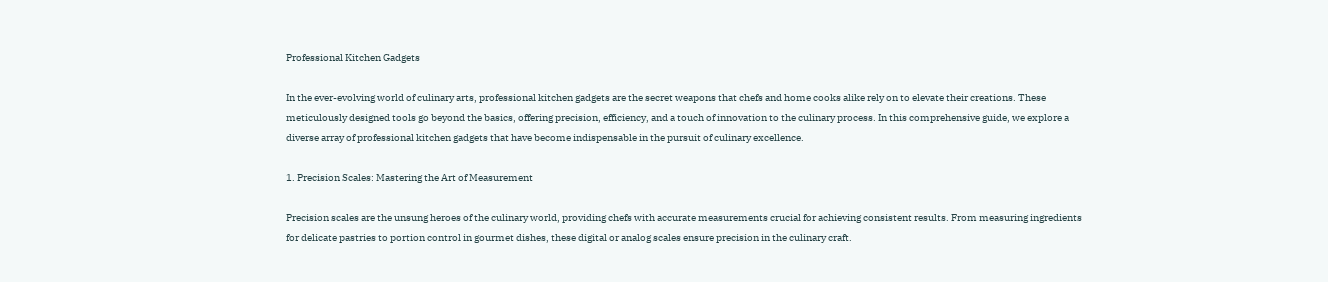Professional Kitchen Gadgets

In the ever-evolving world of culinary arts, professional kitchen gadgets are the secret weapons that chefs and home cooks alike rely on to elevate their creations. These meticulously designed tools go beyond the basics, offering precision, efficiency, and a touch of innovation to the culinary process. In this comprehensive guide, we explore a diverse array of professional kitchen gadgets that have become indispensable in the pursuit of culinary excellence.

1. Precision Scales: Mastering the Art of Measurement

Precision scales are the unsung heroes of the culinary world, providing chefs with accurate measurements crucial for achieving consistent results. From measuring ingredients for delicate pastries to portion control in gourmet dishes, these digital or analog scales ensure precision in the culinary craft.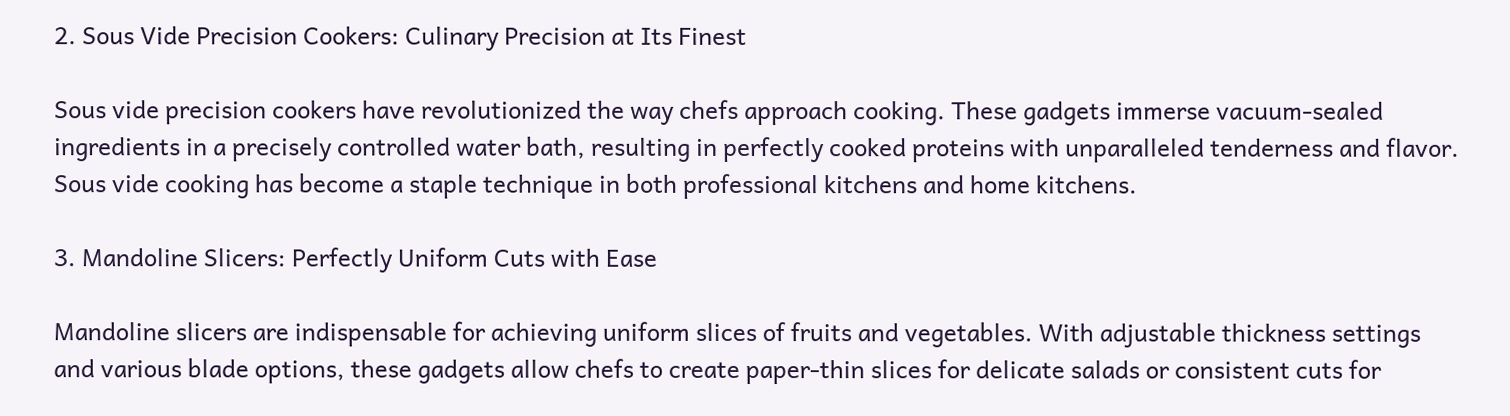2. Sous Vide Precision Cookers: Culinary Precision at Its Finest

Sous vide precision cookers have revolutionized the way chefs approach cooking. These gadgets immerse vacuum-sealed ingredients in a precisely controlled water bath, resulting in perfectly cooked proteins with unparalleled tenderness and flavor. Sous vide cooking has become a staple technique in both professional kitchens and home kitchens.

3. Mandoline Slicers: Perfectly Uniform Cuts with Ease

Mandoline slicers are indispensable for achieving uniform slices of fruits and vegetables. With adjustable thickness settings and various blade options, these gadgets allow chefs to create paper-thin slices for delicate salads or consistent cuts for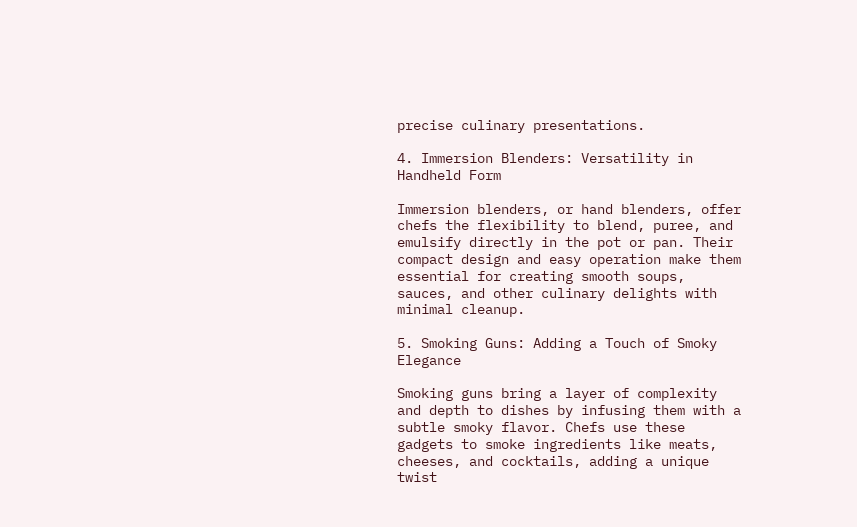precise culinary presentations.

4. Immersion Blenders: Versatility in Handheld Form

Immersion blenders, or hand blenders, offer chefs the flexibility to blend, puree, and emulsify directly in the pot or pan. Their compact design and easy operation make them essential for creating smooth soups, sauces, and other culinary delights with minimal cleanup.

5. Smoking Guns: Adding a Touch of Smoky Elegance

Smoking guns bring a layer of complexity and depth to dishes by infusing them with a subtle smoky flavor. Chefs use these gadgets to smoke ingredients like meats, cheeses, and cocktails, adding a unique twist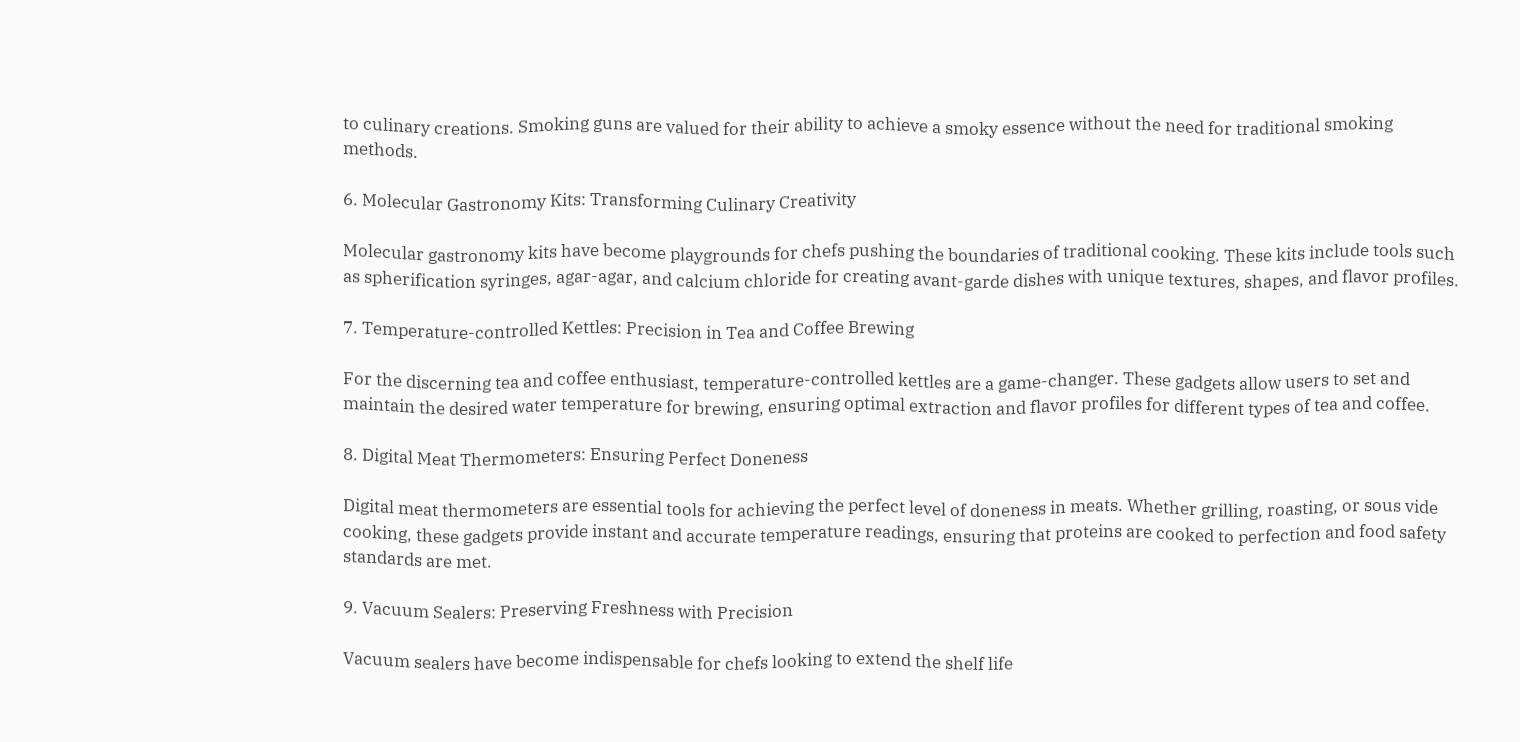to culinary creations. Smoking guns are valued for their ability to achieve a smoky essence without the need for traditional smoking methods.

6. Molecular Gastronomy Kits: Transforming Culinary Creativity

Molecular gastronomy kits have become playgrounds for chefs pushing the boundaries of traditional cooking. These kits include tools such as spherification syringes, agar-agar, and calcium chloride for creating avant-garde dishes with unique textures, shapes, and flavor profiles.

7. Temperature-controlled Kettles: Precision in Tea and Coffee Brewing

For the discerning tea and coffee enthusiast, temperature-controlled kettles are a game-changer. These gadgets allow users to set and maintain the desired water temperature for brewing, ensuring optimal extraction and flavor profiles for different types of tea and coffee.

8. Digital Meat Thermometers: Ensuring Perfect Doneness

Digital meat thermometers are essential tools for achieving the perfect level of doneness in meats. Whether grilling, roasting, or sous vide cooking, these gadgets provide instant and accurate temperature readings, ensuring that proteins are cooked to perfection and food safety standards are met.

9. Vacuum Sealers: Preserving Freshness with Precision

Vacuum sealers have become indispensable for chefs looking to extend the shelf life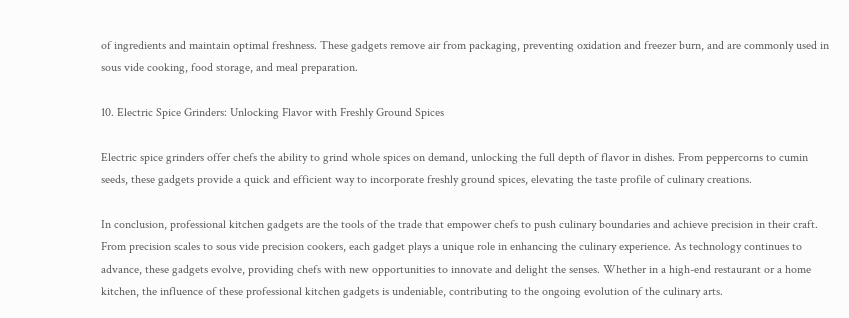of ingredients and maintain optimal freshness. These gadgets remove air from packaging, preventing oxidation and freezer burn, and are commonly used in sous vide cooking, food storage, and meal preparation.

10. Electric Spice Grinders: Unlocking Flavor with Freshly Ground Spices

Electric spice grinders offer chefs the ability to grind whole spices on demand, unlocking the full depth of flavor in dishes. From peppercorns to cumin seeds, these gadgets provide a quick and efficient way to incorporate freshly ground spices, elevating the taste profile of culinary creations.

In conclusion, professional kitchen gadgets are the tools of the trade that empower chefs to push culinary boundaries and achieve precision in their craft. From precision scales to sous vide precision cookers, each gadget plays a unique role in enhancing the culinary experience. As technology continues to advance, these gadgets evolve, providing chefs with new opportunities to innovate and delight the senses. Whether in a high-end restaurant or a home kitchen, the influence of these professional kitchen gadgets is undeniable, contributing to the ongoing evolution of the culinary arts.